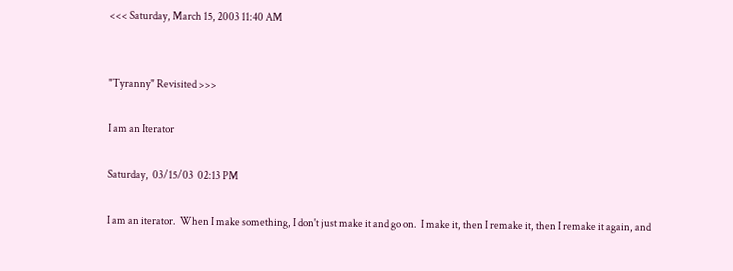<<< Saturday, March 15, 2003 11:40 AM


"Tyranny" Revisited >>>

I am an Iterator

Saturday,  03/15/03  02:13 PM

I am an iterator.  When I make something, I don't just make it and go on.  I make it, then I remake it, then I remake it again, and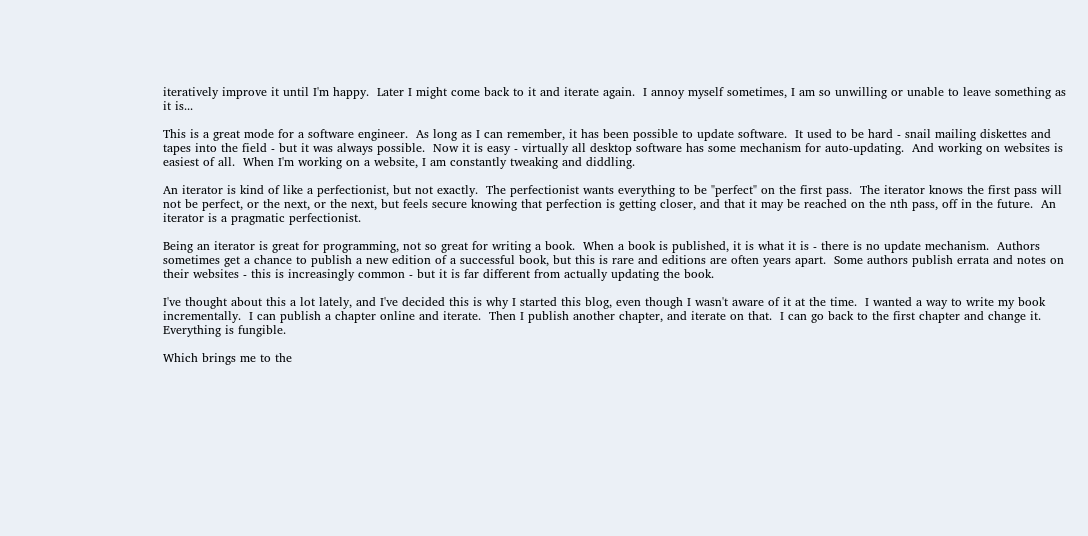iteratively improve it until I'm happy.  Later I might come back to it and iterate again.  I annoy myself sometimes, I am so unwilling or unable to leave something as it is...

This is a great mode for a software engineer.  As long as I can remember, it has been possible to update software.  It used to be hard - snail mailing diskettes and tapes into the field - but it was always possible.  Now it is easy - virtually all desktop software has some mechanism for auto-updating.  And working on websites is easiest of all.  When I'm working on a website, I am constantly tweaking and diddling.

An iterator is kind of like a perfectionist, but not exactly.  The perfectionist wants everything to be "perfect" on the first pass.  The iterator knows the first pass will not be perfect, or the next, or the next, but feels secure knowing that perfection is getting closer, and that it may be reached on the nth pass, off in the future.  An iterator is a pragmatic perfectionist.

Being an iterator is great for programming, not so great for writing a book.  When a book is published, it is what it is - there is no update mechanism.  Authors sometimes get a chance to publish a new edition of a successful book, but this is rare and editions are often years apart.  Some authors publish errata and notes on their websites - this is increasingly common - but it is far different from actually updating the book.

I've thought about this a lot lately, and I've decided this is why I started this blog, even though I wasn't aware of it at the time.  I wanted a way to write my book incrementally.  I can publish a chapter online and iterate.  Then I publish another chapter, and iterate on that.  I can go back to the first chapter and change it.  Everything is fungible.

Which brings me to the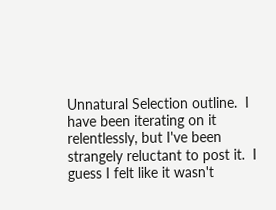Unnatural Selection outline.  I have been iterating on it relentlessly, but I've been strangely reluctant to post it.  I guess I felt like it wasn't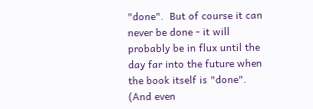"done".  But of course it can never be done - it will probably be in flux until the day far into the future when the book itself is "done".  (And even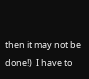then it may not be done!)  I have to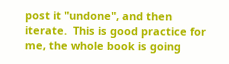post it "undone", and then iterate.  This is good practice for me, the whole book is going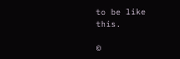to be like this.

©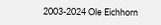2003-2024 Ole Eichhorn